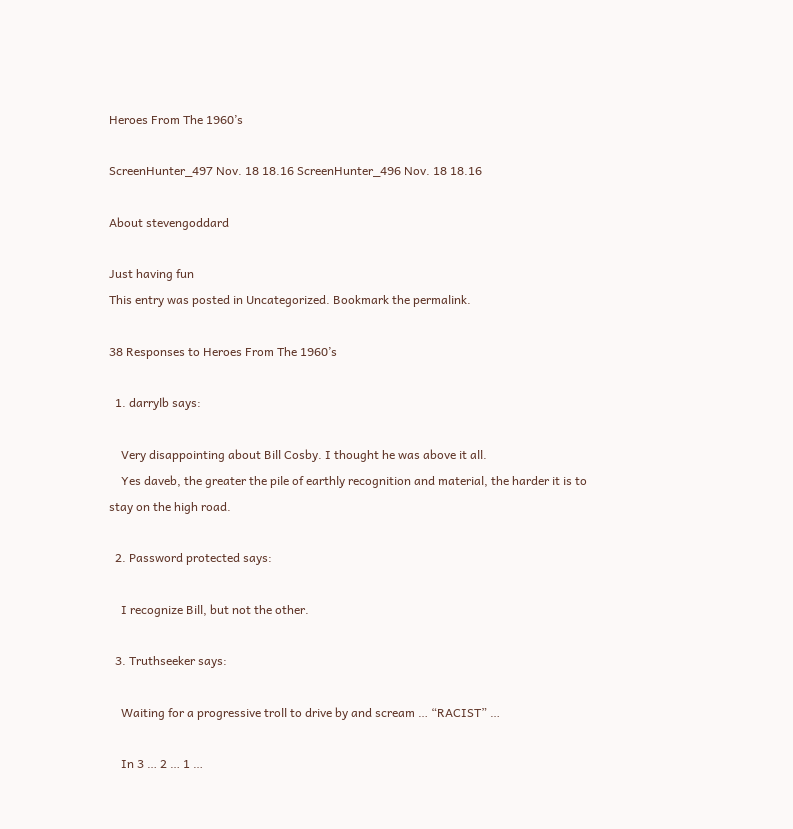Heroes From The 1960’s

ScreenHunter_497 Nov. 18 18.16 ScreenHunter_496 Nov. 18 18.16

About stevengoddard

Just having fun
This entry was posted in Uncategorized. Bookmark the permalink.

38 Responses to Heroes From The 1960’s

  1. darrylb says:

    Very disappointing about Bill Cosby. I thought he was above it all.
    Yes daveb, the greater the pile of earthly recognition and material, the harder it is to stay on the high road.

  2. Password protected says:

    I recognize Bill, but not the other.

  3. Truthseeker says:

    Waiting for a progressive troll to drive by and scream … “RACIST” …

    In 3 … 2 … 1 …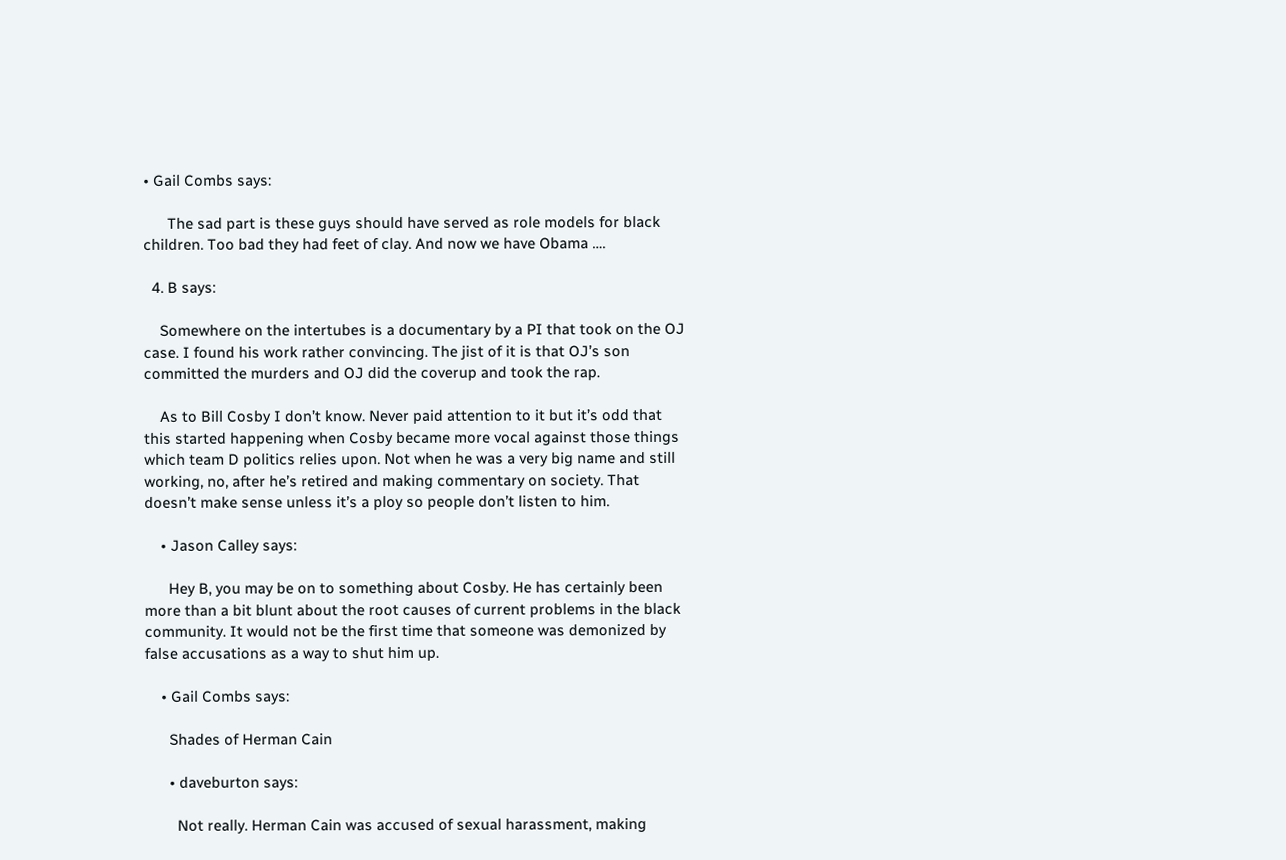• Gail Combs says:

      The sad part is these guys should have served as role models for black children. Too bad they had feet of clay. And now we have Obama ….

  4. B says:

    Somewhere on the intertubes is a documentary by a PI that took on the OJ case. I found his work rather convincing. The jist of it is that OJ’s son committed the murders and OJ did the coverup and took the rap.

    As to Bill Cosby I don’t know. Never paid attention to it but it’s odd that this started happening when Cosby became more vocal against those things which team D politics relies upon. Not when he was a very big name and still working, no, after he’s retired and making commentary on society. That doesn’t make sense unless it’s a ploy so people don’t listen to him.

    • Jason Calley says:

      Hey B, you may be on to something about Cosby. He has certainly been more than a bit blunt about the root causes of current problems in the black community. It would not be the first time that someone was demonized by false accusations as a way to shut him up.

    • Gail Combs says:

      Shades of Herman Cain

      • daveburton says:

        Not really. Herman Cain was accused of sexual harassment, making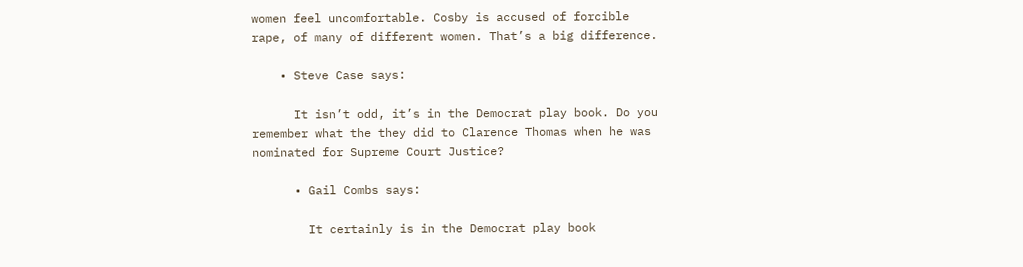women feel uncomfortable. Cosby is accused of forcible rape, of many of different women. That’s a big difference.

    • Steve Case says:

      It isn’t odd, it’s in the Democrat play book. Do you remember what the they did to Clarence Thomas when he was nominated for Supreme Court Justice?

      • Gail Combs says:

        It certainly is in the Democrat play book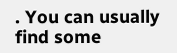. You can usually find some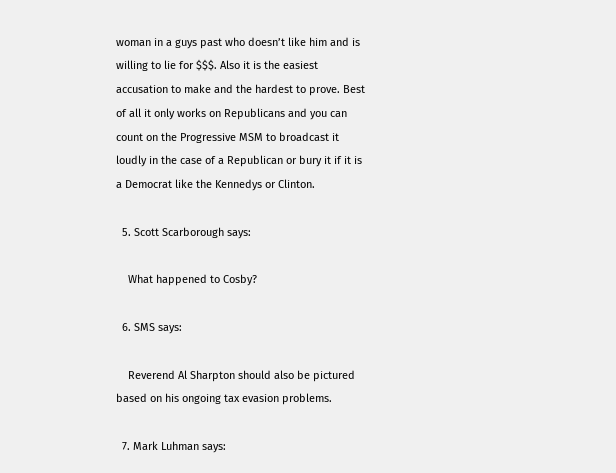woman in a guys past who doesn’t like him and is willing to lie for $$$. Also it is the easiest accusation to make and the hardest to prove. Best of all it only works on Republicans and you can count on the Progressive MSM to broadcast it loudly in the case of a Republican or bury it if it is a Democrat like the Kennedys or Clinton.

  5. Scott Scarborough says:

    What happened to Cosby?

  6. SMS says:

    Reverend Al Sharpton should also be pictured based on his ongoing tax evasion problems.

  7. Mark Luhman says: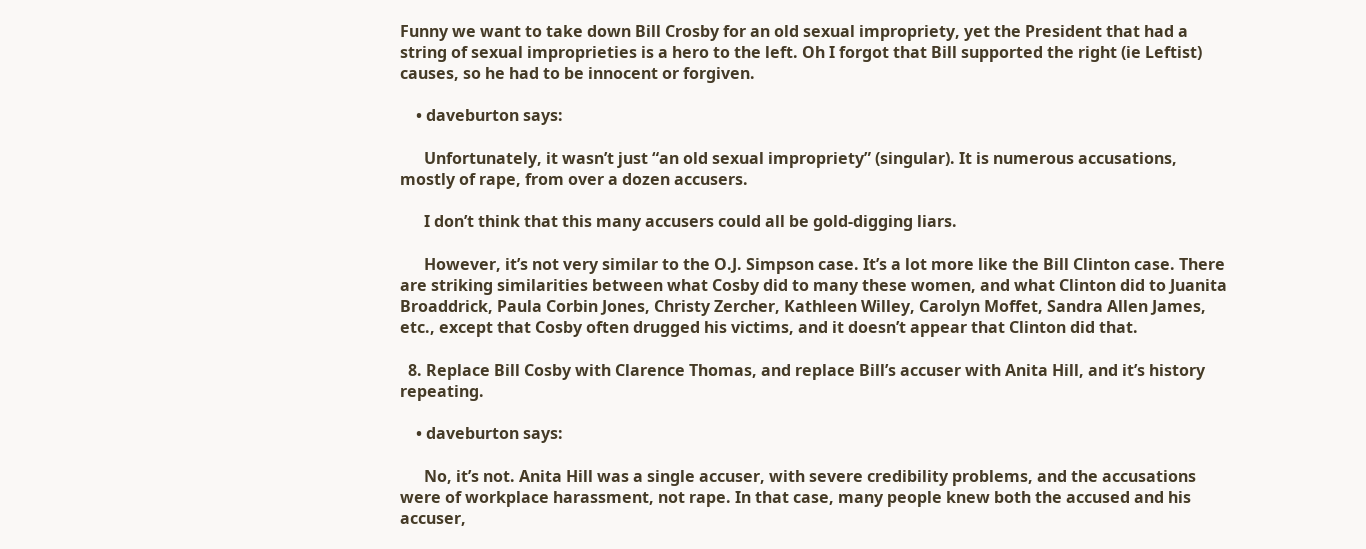Funny we want to take down Bill Crosby for an old sexual impropriety, yet the President that had a string of sexual improprieties is a hero to the left. Oh I forgot that Bill supported the right (ie Leftist) causes, so he had to be innocent or forgiven.

    • daveburton says:

      Unfortunately, it wasn’t just “an old sexual impropriety” (singular). It is numerous accusations, mostly of rape, from over a dozen accusers.

      I don’t think that this many accusers could all be gold-digging liars.

      However, it’s not very similar to the O.J. Simpson case. It’s a lot more like the Bill Clinton case. There are striking similarities between what Cosby did to many these women, and what Clinton did to Juanita Broaddrick, Paula Corbin Jones, Christy Zercher, Kathleen Willey, Carolyn Moffet, Sandra Allen James, etc., except that Cosby often drugged his victims, and it doesn’t appear that Clinton did that.

  8. Replace Bill Cosby with Clarence Thomas, and replace Bill’s accuser with Anita Hill, and it’s history repeating.

    • daveburton says:

      No, it’s not. Anita Hill was a single accuser, with severe credibility problems, and the accusations were of workplace harassment, not rape. In that case, many people knew both the accused and his accuser,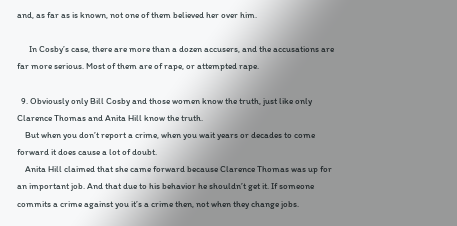and, as far as is known, not one of them believed her over him.

      In Cosby’s case, there are more than a dozen accusers, and the accusations are far more serious. Most of them are of rape, or attempted rape.

  9. Obviously only Bill Cosby and those women know the truth, just like only Clarence Thomas and Anita Hill know the truth.
    But when you don’t report a crime, when you wait years or decades to come forward it does cause a lot of doubt.
    Anita Hill claimed that she came forward because Clarence Thomas was up for an important job. And that due to his behavior he shouldn’t get it. If someone commits a crime against you it’s a crime then, not when they change jobs.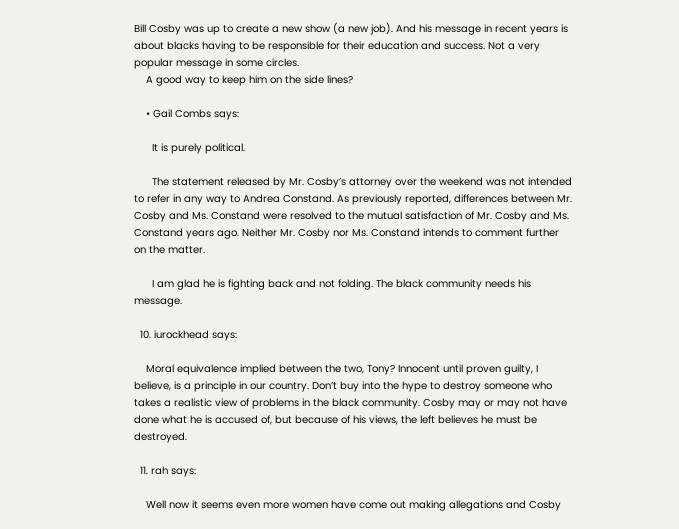Bill Cosby was up to create a new show (a new job). And his message in recent years is about blacks having to be responsible for their education and success. Not a very popular message in some circles.
    A good way to keep him on the side lines?

    • Gail Combs says:

      It is purely political.

      The statement released by Mr. Cosby’s attorney over the weekend was not intended to refer in any way to Andrea Constand. As previously reported, differences between Mr. Cosby and Ms. Constand were resolved to the mutual satisfaction of Mr. Cosby and Ms. Constand years ago. Neither Mr. Cosby nor Ms. Constand intends to comment further on the matter.

      I am glad he is fighting back and not folding. The black community needs his message.

  10. iurockhead says:

    Moral equivalence implied between the two, Tony? Innocent until proven guilty, I believe, is a principle in our country. Don’t buy into the hype to destroy someone who takes a realistic view of problems in the black community. Cosby may or may not have done what he is accused of, but because of his views, the left believes he must be destroyed.

  11. rah says:

    Well now it seems even more women have come out making allegations and Cosby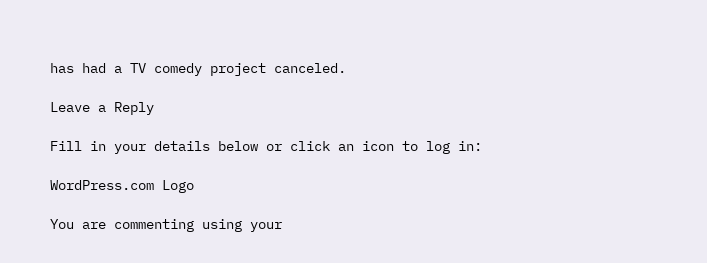has had a TV comedy project canceled.

Leave a Reply

Fill in your details below or click an icon to log in:

WordPress.com Logo

You are commenting using your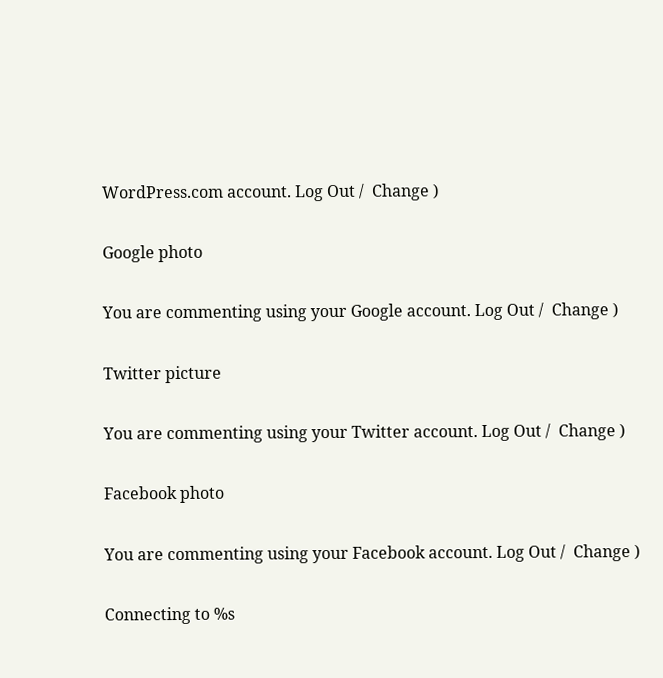WordPress.com account. Log Out /  Change )

Google photo

You are commenting using your Google account. Log Out /  Change )

Twitter picture

You are commenting using your Twitter account. Log Out /  Change )

Facebook photo

You are commenting using your Facebook account. Log Out /  Change )

Connecting to %s